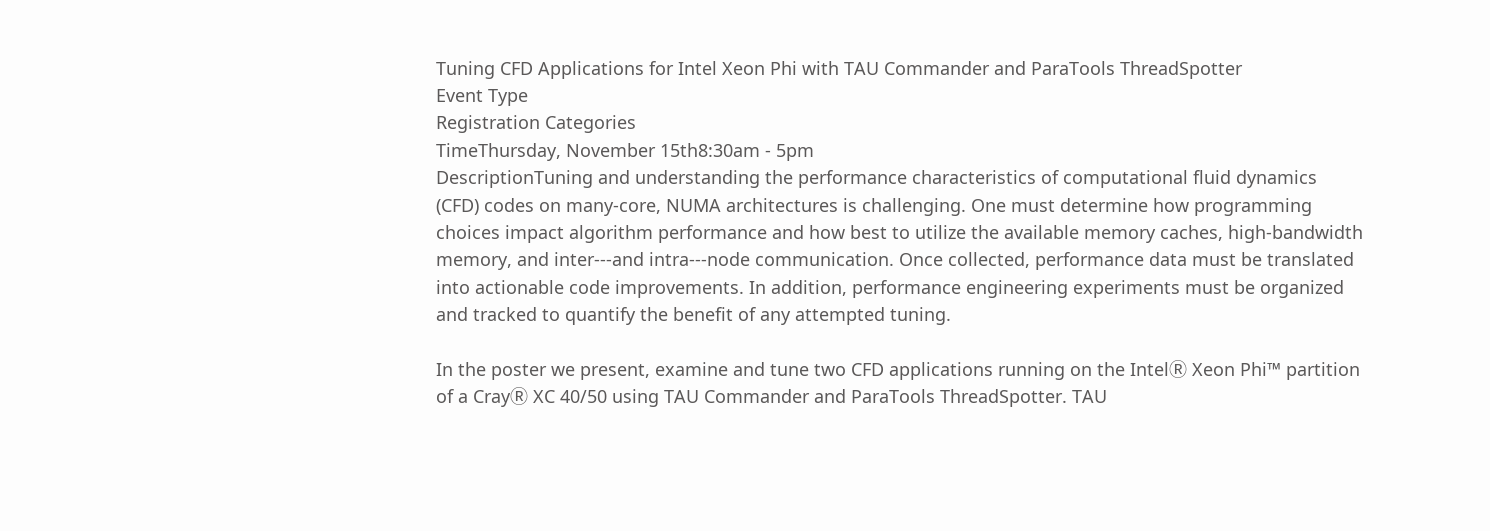Tuning CFD Applications for Intel Xeon Phi with TAU Commander and ParaTools ThreadSpotter
Event Type
Registration Categories
TimeThursday, November 15th8:30am - 5pm
DescriptionTuning and understanding the performance characteristics of computational fluid dynamics (CFD) codes on many-core, NUMA architectures is challenging. One must determine how programming choices impact algorithm performance and how best to utilize the available memory caches, high-bandwidth memory, and inter---and intra---node communication. Once collected, performance data must be translated into actionable code improvements. In addition, performance engineering experiments must be organized and tracked to quantify the benefit of any attempted tuning.

In the poster we present, examine and tune two CFD applications running on the IntelⓇ Xeon Phi™ partition of a CrayⓇ XC 40/50 using TAU Commander and ParaTools ThreadSpotter. TAU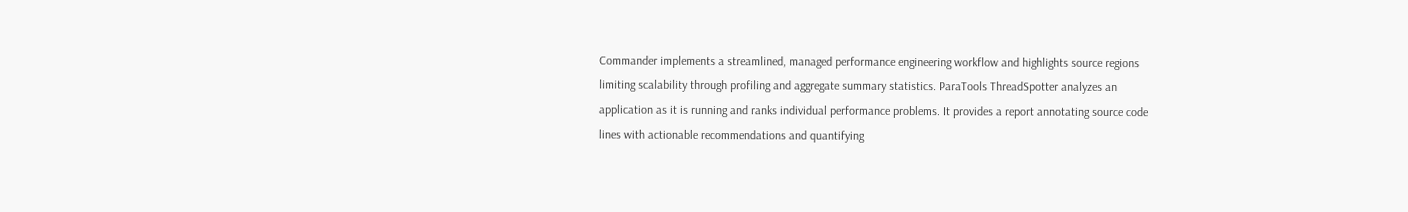Commander implements a streamlined, managed performance engineering workflow and highlights source regions limiting scalability through profiling and aggregate summary statistics. ParaTools ThreadSpotter analyzes an application as it is running and ranks individual performance problems. It provides a report annotating source code lines with actionable recommendations and quantifying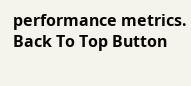performance metrics.
Back To Top Button